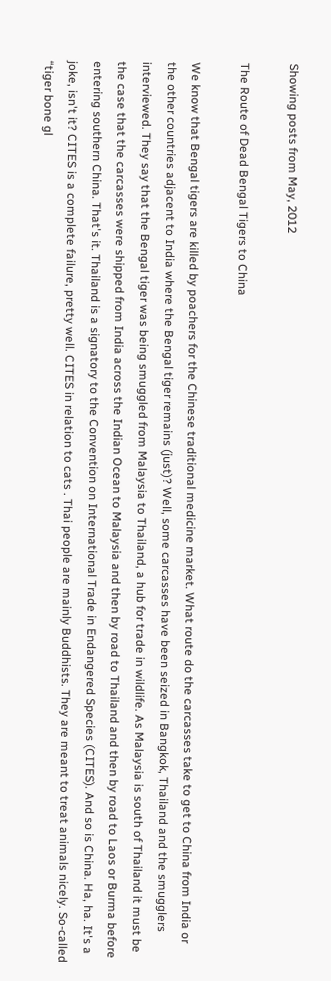Showing posts from May, 2012

The Route of Dead Bengal Tigers to China

We know that Bengal tigers are killed by poachers for the Chinese traditional medicine market. What route do the carcasses take to get to China from India or the other countries adjacent to India where the Bengal tiger remains (just)? Well, some carcasses have been seized in Bangkok, Thailand and the smugglers interviewed. They say that the Bengal tiger was being smuggled from Malaysia to Thailand, a hub for trade in wildlife. As Malaysia is south of Thailand it must be the case that the carcasses were shipped from India across the Indian Ocean to Malaysia and then by road to Thailand and then by road to Laos or Burma before entering southern China. That's it. Thailand is a signatory to the Convention on International Trade in Endangered Species (CITES). And so is China. Ha, ha. It's a joke, isn't it? CITES is a complete failure, pretty well. CITES in relation to cats . Thai people are mainly Buddhists. They are meant to treat animals nicely. So-called “tiger bone gl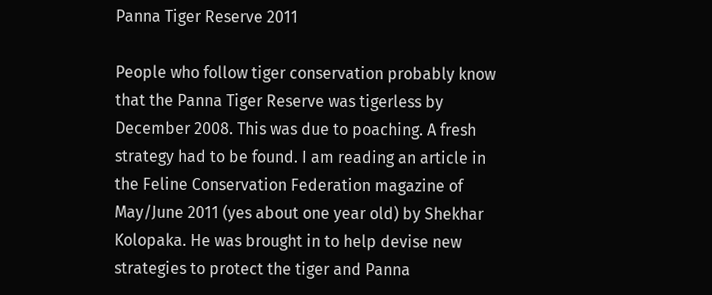Panna Tiger Reserve 2011

People who follow tiger conservation probably know that the Panna Tiger Reserve was tigerless by December 2008. This was due to poaching. A fresh strategy had to be found. I am reading an article in the Feline Conservation Federation magazine of May/June 2011 (yes about one year old) by Shekhar Kolopaka. He was brought in to help devise new strategies to protect the tiger and Panna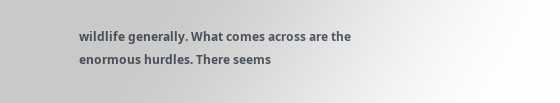wildlife generally. What comes across are the enormous hurdles. There seems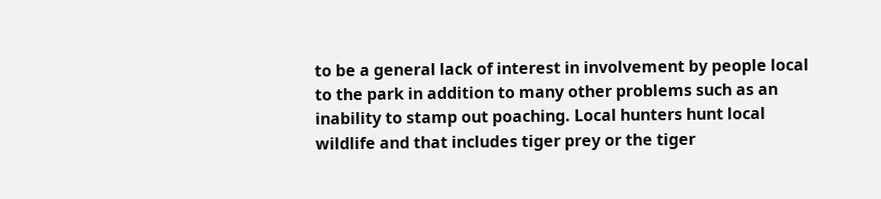to be a general lack of interest in involvement by people local to the park in addition to many other problems such as an inability to stamp out poaching. Local hunters hunt local wildlife and that includes tiger prey or the tiger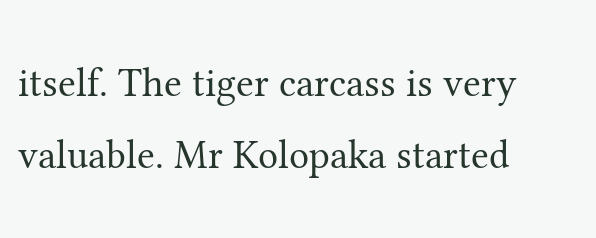itself. The tiger carcass is very valuable. Mr Kolopaka started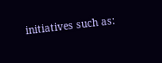initiatives such as: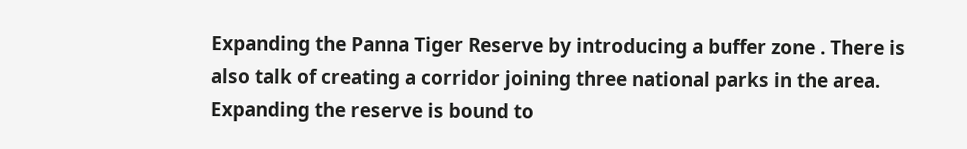Expanding the Panna Tiger Reserve by introducing a buffer zone . There is also talk of creating a corridor joining three national parks in the area. Expanding the reserve is bound to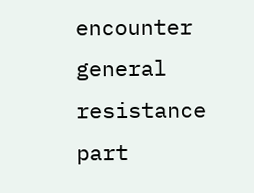encounter general resistance part